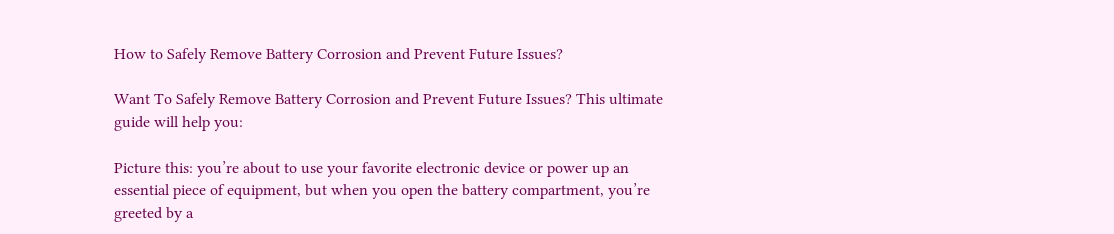How to Safely Remove Battery Corrosion and Prevent Future Issues?

Want To Safely Remove Battery Corrosion and Prevent Future Issues? This ultimate guide will help you:

Picture this: you’re about to use your favorite electronic device or power up an essential piece of equipment, but when you open the battery compartment, you’re greeted by a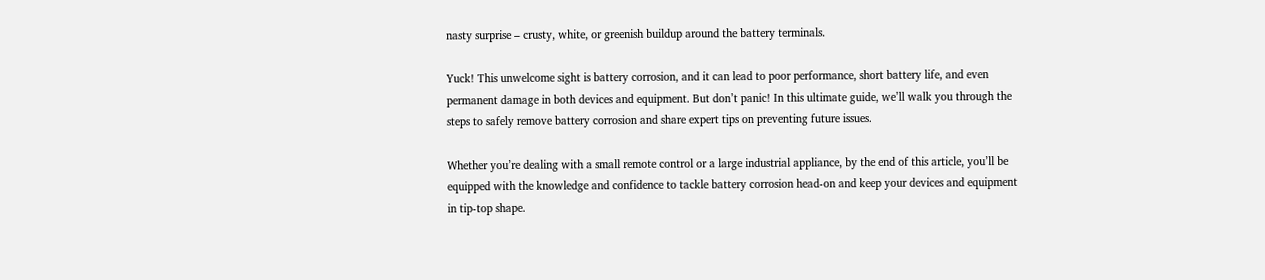nasty surprise – crusty, white, or greenish buildup around the battery terminals.

Yuck! This unwelcome sight is battery corrosion, and it can lead to poor performance, short battery life, and even permanent damage in both devices and equipment. But don’t panic! In this ultimate guide, we’ll walk you through the steps to safely remove battery corrosion and share expert tips on preventing future issues.

Whether you’re dealing with a small remote control or a large industrial appliance, by the end of this article, you’ll be equipped with the knowledge and confidence to tackle battery corrosion head-on and keep your devices and equipment in tip-top shape.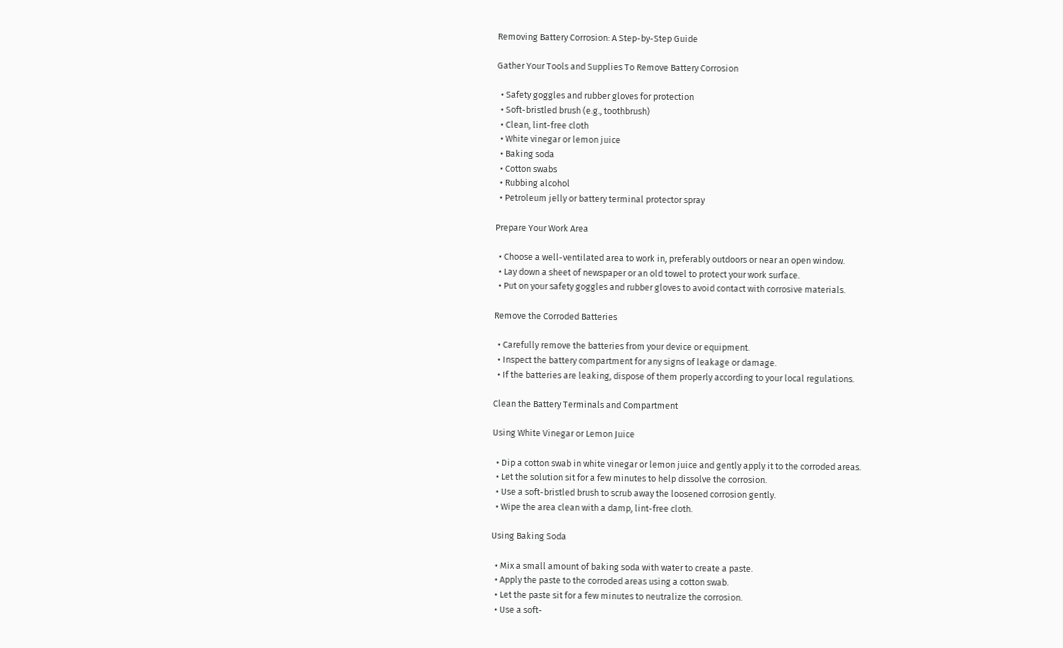Removing Battery Corrosion: A Step-by-Step Guide

Gather Your Tools and Supplies To Remove Battery Corrosion

  • Safety goggles and rubber gloves for protection
  • Soft-bristled brush (e.g., toothbrush)
  • Clean, lint-free cloth
  • White vinegar or lemon juice
  • Baking soda
  • Cotton swabs
  • Rubbing alcohol
  • Petroleum jelly or battery terminal protector spray

Prepare Your Work Area

  • Choose a well-ventilated area to work in, preferably outdoors or near an open window.
  • Lay down a sheet of newspaper or an old towel to protect your work surface.
  • Put on your safety goggles and rubber gloves to avoid contact with corrosive materials.

Remove the Corroded Batteries

  • Carefully remove the batteries from your device or equipment.
  • Inspect the battery compartment for any signs of leakage or damage.
  • If the batteries are leaking, dispose of them properly according to your local regulations.

Clean the Battery Terminals and Compartment

Using White Vinegar or Lemon Juice

  • Dip a cotton swab in white vinegar or lemon juice and gently apply it to the corroded areas.
  • Let the solution sit for a few minutes to help dissolve the corrosion.
  • Use a soft-bristled brush to scrub away the loosened corrosion gently.
  • Wipe the area clean with a damp, lint-free cloth.

Using Baking Soda

  • Mix a small amount of baking soda with water to create a paste.
  • Apply the paste to the corroded areas using a cotton swab.
  • Let the paste sit for a few minutes to neutralize the corrosion.
  • Use a soft-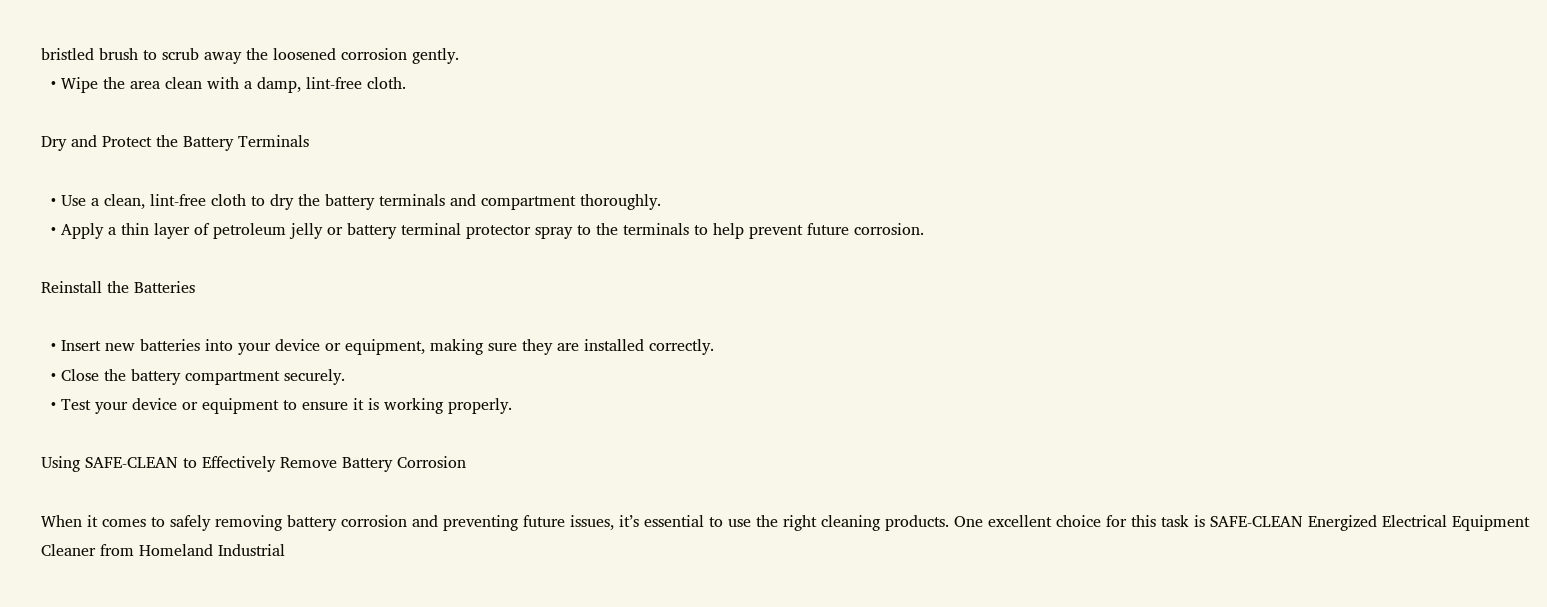bristled brush to scrub away the loosened corrosion gently.
  • Wipe the area clean with a damp, lint-free cloth.

Dry and Protect the Battery Terminals

  • Use a clean, lint-free cloth to dry the battery terminals and compartment thoroughly.
  • Apply a thin layer of petroleum jelly or battery terminal protector spray to the terminals to help prevent future corrosion.

Reinstall the Batteries

  • Insert new batteries into your device or equipment, making sure they are installed correctly.
  • Close the battery compartment securely.
  • Test your device or equipment to ensure it is working properly.

Using SAFE-CLEAN to Effectively Remove Battery Corrosion

When it comes to safely removing battery corrosion and preventing future issues, it’s essential to use the right cleaning products. One excellent choice for this task is SAFE-CLEAN Energized Electrical Equipment Cleaner from Homeland Industrial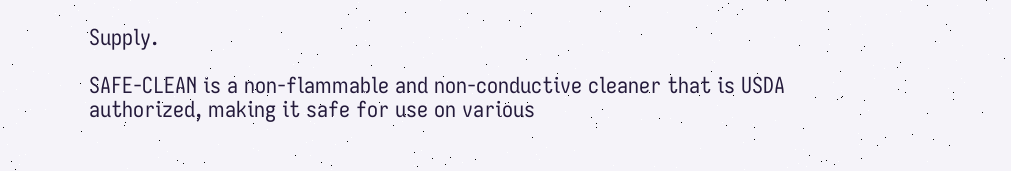Supply.

SAFE-CLEAN is a non-flammable and non-conductive cleaner that is USDA authorized, making it safe for use on various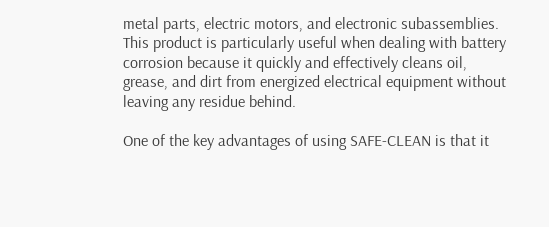metal parts, electric motors, and electronic subassemblies. This product is particularly useful when dealing with battery corrosion because it quickly and effectively cleans oil, grease, and dirt from energized electrical equipment without leaving any residue behind.

One of the key advantages of using SAFE-CLEAN is that it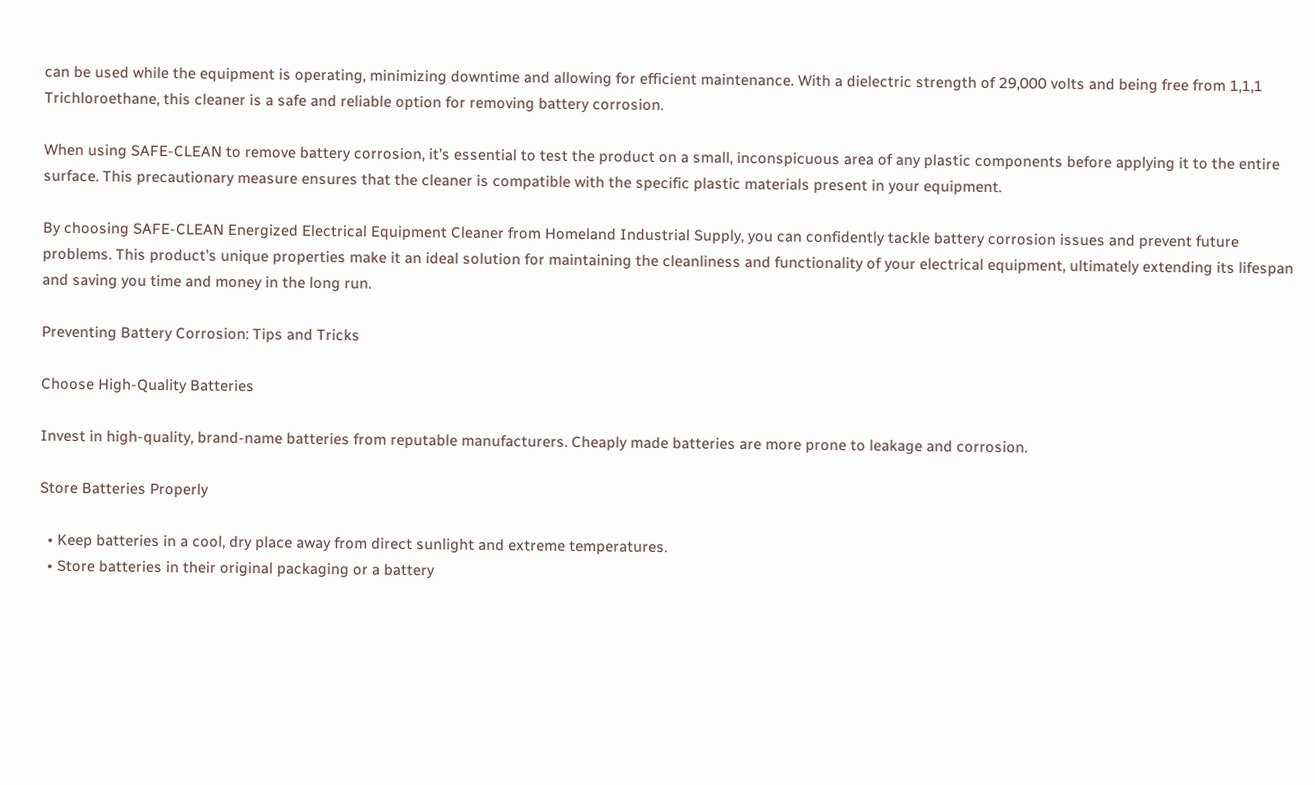can be used while the equipment is operating, minimizing downtime and allowing for efficient maintenance. With a dielectric strength of 29,000 volts and being free from 1,1,1 Trichloroethane, this cleaner is a safe and reliable option for removing battery corrosion.

When using SAFE-CLEAN to remove battery corrosion, it’s essential to test the product on a small, inconspicuous area of any plastic components before applying it to the entire surface. This precautionary measure ensures that the cleaner is compatible with the specific plastic materials present in your equipment.

By choosing SAFE-CLEAN Energized Electrical Equipment Cleaner from Homeland Industrial Supply, you can confidently tackle battery corrosion issues and prevent future problems. This product’s unique properties make it an ideal solution for maintaining the cleanliness and functionality of your electrical equipment, ultimately extending its lifespan and saving you time and money in the long run.

Preventing Battery Corrosion: Tips and Tricks

Choose High-Quality Batteries

Invest in high-quality, brand-name batteries from reputable manufacturers. Cheaply made batteries are more prone to leakage and corrosion.

Store Batteries Properly

  • Keep batteries in a cool, dry place away from direct sunlight and extreme temperatures.
  • Store batteries in their original packaging or a battery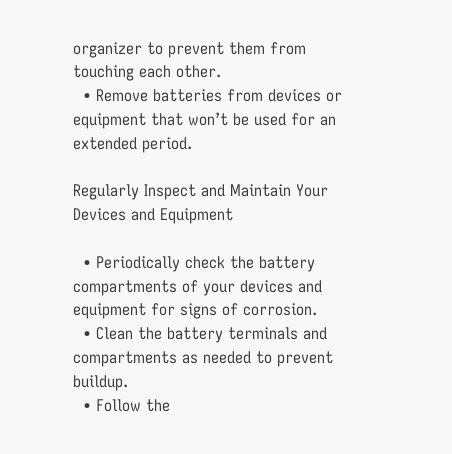organizer to prevent them from touching each other.
  • Remove batteries from devices or equipment that won’t be used for an extended period.

Regularly Inspect and Maintain Your Devices and Equipment

  • Periodically check the battery compartments of your devices and equipment for signs of corrosion.
  • Clean the battery terminals and compartments as needed to prevent buildup.
  • Follow the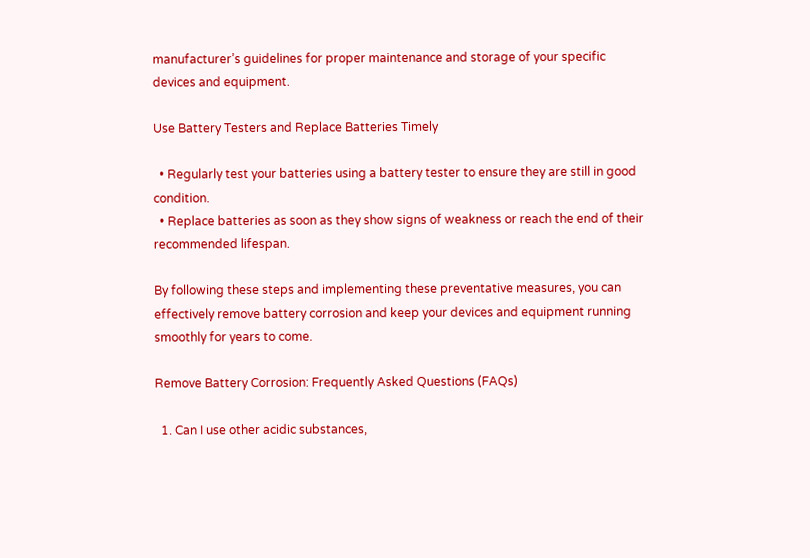manufacturer’s guidelines for proper maintenance and storage of your specific devices and equipment.

Use Battery Testers and Replace Batteries Timely

  • Regularly test your batteries using a battery tester to ensure they are still in good condition.
  • Replace batteries as soon as they show signs of weakness or reach the end of their recommended lifespan.

By following these steps and implementing these preventative measures, you can effectively remove battery corrosion and keep your devices and equipment running smoothly for years to come.

Remove Battery Corrosion: Frequently Asked Questions (FAQs)

  1. Can I use other acidic substances,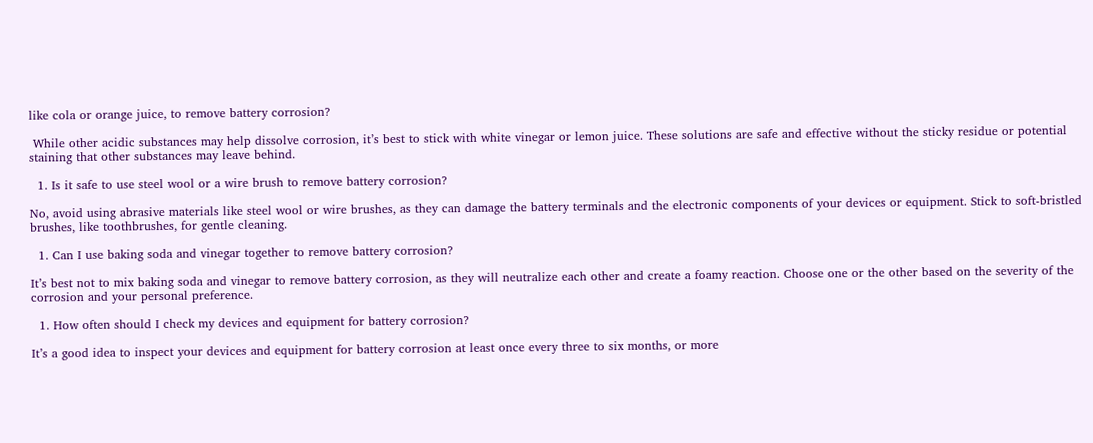like cola or orange juice, to remove battery corrosion?

 While other acidic substances may help dissolve corrosion, it’s best to stick with white vinegar or lemon juice. These solutions are safe and effective without the sticky residue or potential staining that other substances may leave behind.

  1. Is it safe to use steel wool or a wire brush to remove battery corrosion?

No, avoid using abrasive materials like steel wool or wire brushes, as they can damage the battery terminals and the electronic components of your devices or equipment. Stick to soft-bristled brushes, like toothbrushes, for gentle cleaning.

  1. Can I use baking soda and vinegar together to remove battery corrosion?

It’s best not to mix baking soda and vinegar to remove battery corrosion, as they will neutralize each other and create a foamy reaction. Choose one or the other based on the severity of the corrosion and your personal preference.

  1. How often should I check my devices and equipment for battery corrosion?

It’s a good idea to inspect your devices and equipment for battery corrosion at least once every three to six months, or more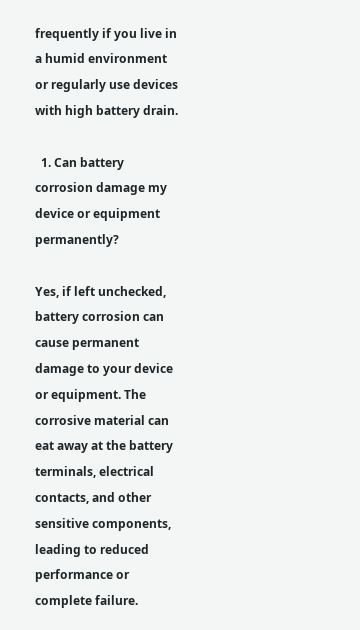frequently if you live in a humid environment or regularly use devices with high battery drain.

  1. Can battery corrosion damage my device or equipment permanently?

Yes, if left unchecked, battery corrosion can cause permanent damage to your device or equipment. The corrosive material can eat away at the battery terminals, electrical contacts, and other sensitive components, leading to reduced performance or complete failure.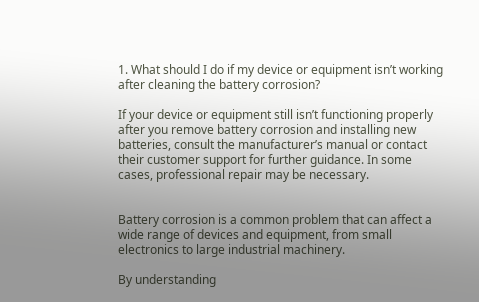1. What should I do if my device or equipment isn’t working after cleaning the battery corrosion?

If your device or equipment still isn’t functioning properly after you remove battery corrosion and installing new batteries, consult the manufacturer’s manual or contact their customer support for further guidance. In some cases, professional repair may be necessary.


Battery corrosion is a common problem that can affect a wide range of devices and equipment, from small electronics to large industrial machinery.

By understanding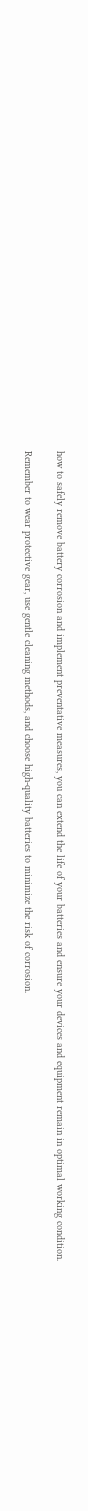how to safely remove battery corrosion and implement preventative measures, you can extend the life of your batteries and ensure your devices and equipment remain in optimal working condition.

Remember to wear protective gear, use gentle cleaning methods, and choose high-quality batteries to minimize the risk of corrosion.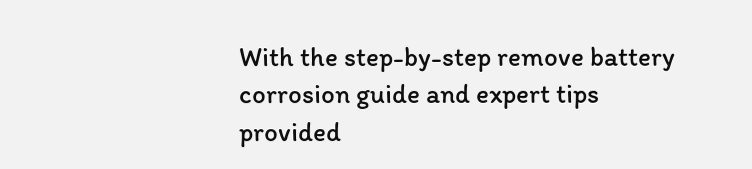With the step-by-step remove battery corrosion guide and expert tips provided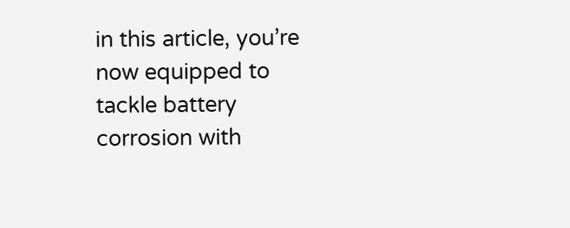in this article, you’re now equipped to tackle battery corrosion with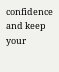confidence and keep your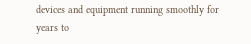devices and equipment running smoothly for years to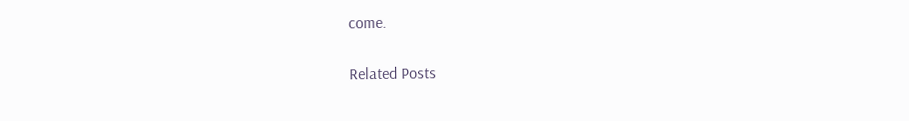come.

Related Posts